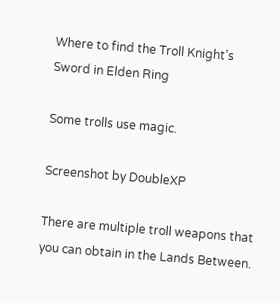Where to find the Troll Knight’s Sword in Elden Ring

Some trolls use magic.

Screenshot by DoubleXP

There are multiple troll weapons that you can obtain in the Lands Between.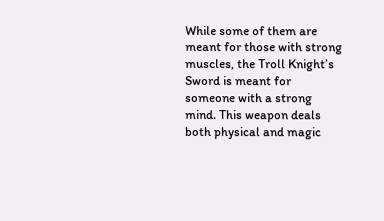While some of them are meant for those with strong muscles, the Troll Knight’s Sword is meant for someone with a strong mind. This weapon deals both physical and magic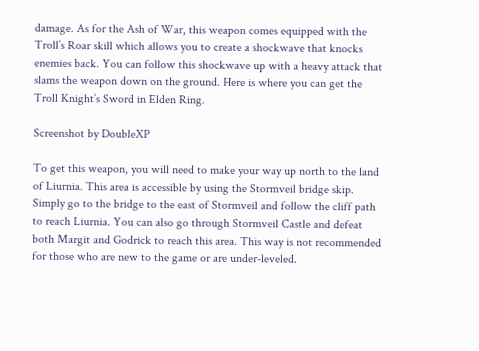damage. As for the Ash of War, this weapon comes equipped with the Troll’s Roar skill which allows you to create a shockwave that knocks enemies back. You can follow this shockwave up with a heavy attack that slams the weapon down on the ground. Here is where you can get the Troll Knight’s Sword in Elden Ring.

Screenshot by DoubleXP

To get this weapon, you will need to make your way up north to the land of Liurnia. This area is accessible by using the Stormveil bridge skip. Simply go to the bridge to the east of Stormveil and follow the cliff path to reach Liurnia. You can also go through Stormveil Castle and defeat both Margit and Godrick to reach this area. This way is not recommended for those who are new to the game or are under-leveled.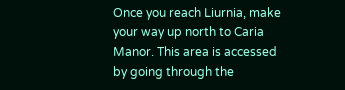Once you reach Liurnia, make your way up north to Caria Manor. This area is accessed by going through the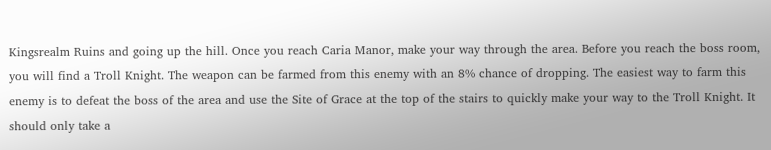Kingsrealm Ruins and going up the hill. Once you reach Caria Manor, make your way through the area. Before you reach the boss room, you will find a Troll Knight. The weapon can be farmed from this enemy with an 8% chance of dropping. The easiest way to farm this enemy is to defeat the boss of the area and use the Site of Grace at the top of the stairs to quickly make your way to the Troll Knight. It should only take a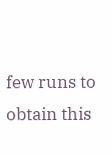few runs to obtain this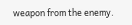weapon from the enemy.